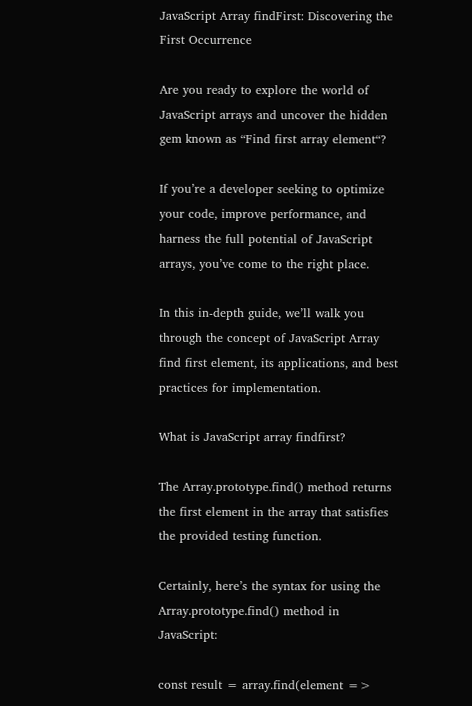JavaScript Array findFirst: Discovering the First Occurrence

Are you ready to explore the world of JavaScript arrays and uncover the hidden gem known as “Find first array element“?

If you’re a developer seeking to optimize your code, improve performance, and harness the full potential of JavaScript arrays, you’ve come to the right place.

In this in-depth guide, we’ll walk you through the concept of JavaScript Array find first element, its applications, and best practices for implementation.

What is JavaScript array findfirst?

The Array.prototype.find() method returns the first element in the array that satisfies the provided testing function.

Certainly, here’s the syntax for using the Array.prototype.find() method in JavaScript:

const result = array.find(element =>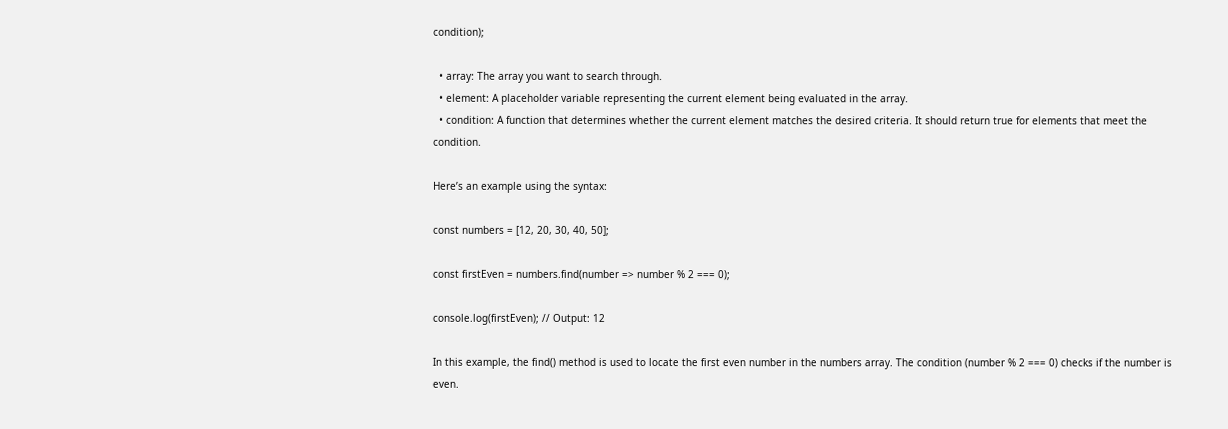condition);

  • array: The array you want to search through.
  • element: A placeholder variable representing the current element being evaluated in the array.
  • condition: A function that determines whether the current element matches the desired criteria. It should return true for elements that meet the condition.

Here’s an example using the syntax:

const numbers = [12, 20, 30, 40, 50];

const firstEven = numbers.find(number => number % 2 === 0);

console.log(firstEven); // Output: 12

In this example, the find() method is used to locate the first even number in the numbers array. The condition (number % 2 === 0) checks if the number is even.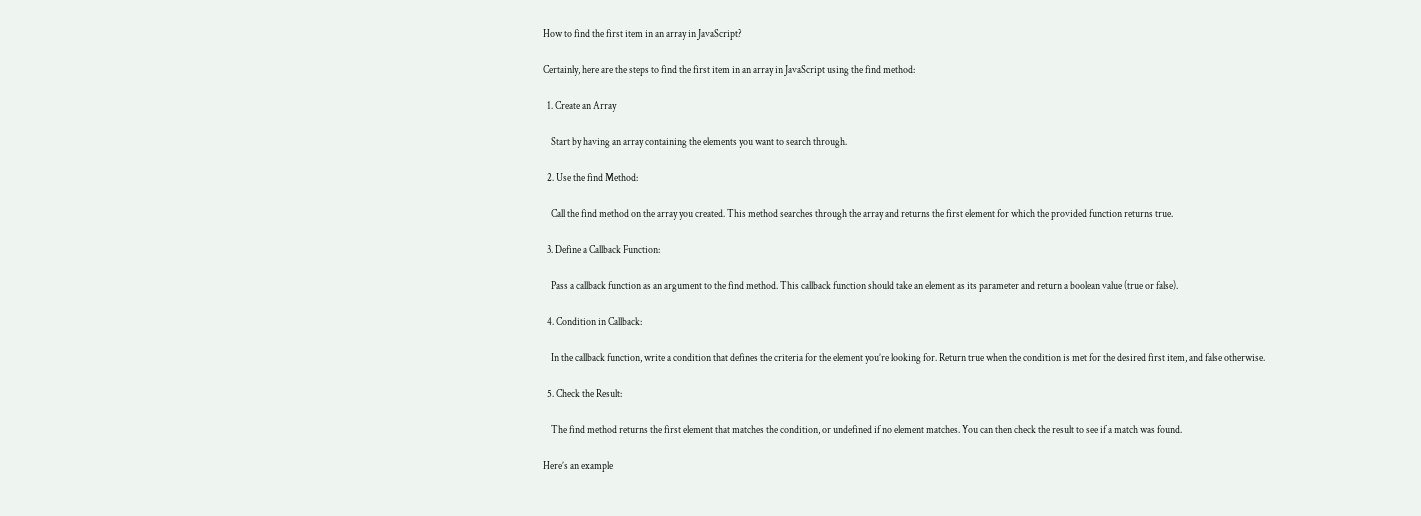How to find the first item in an array in JavaScript?

Certainly, here are the steps to find the first item in an array in JavaScript using the find method:

  1. Create an Array

    Start by having an array containing the elements you want to search through.

  2. Use the find Method:

    Call the find method on the array you created. This method searches through the array and returns the first element for which the provided function returns true.

  3. Define a Callback Function:

    Pass a callback function as an argument to the find method. This callback function should take an element as its parameter and return a boolean value (true or false).

  4. Condition in Callback:

    In the callback function, write a condition that defines the criteria for the element you’re looking for. Return true when the condition is met for the desired first item, and false otherwise.

  5. Check the Result:

    The find method returns the first element that matches the condition, or undefined if no element matches. You can then check the result to see if a match was found.

Here’s an example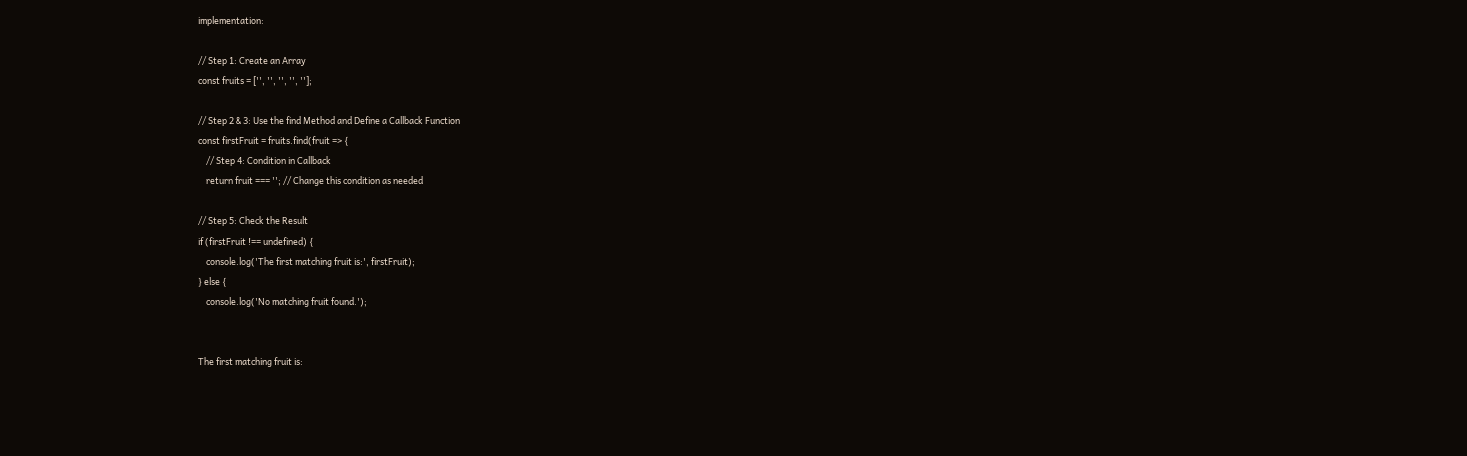implementation:

// Step 1: Create an Array
const fruits = ['', '', '', '', ''];

// Step 2 & 3: Use the find Method and Define a Callback Function
const firstFruit = fruits.find(fruit => {
    // Step 4: Condition in Callback
    return fruit === ''; // Change this condition as needed

// Step 5: Check the Result
if (firstFruit !== undefined) {
    console.log('The first matching fruit is:', firstFruit);
} else {
    console.log('No matching fruit found.');


The first matching fruit is: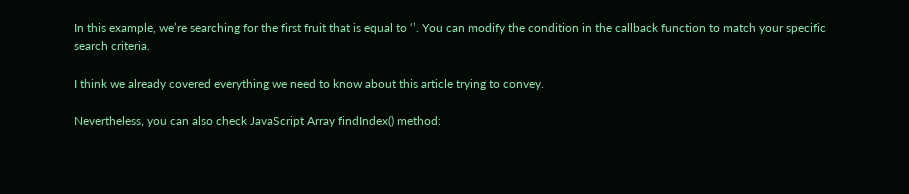In this example, we’re searching for the first fruit that is equal to ‘’. You can modify the condition in the callback function to match your specific search criteria.

I think we already covered everything we need to know about this article trying to convey.

Nevertheless, you can also check JavaScript Array findIndex() method: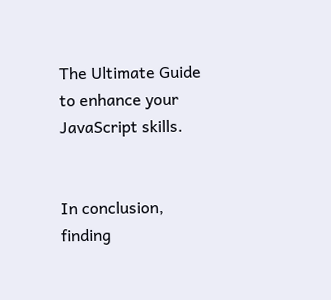The Ultimate Guide to enhance your JavaScript skills.


In conclusion, finding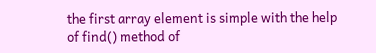the first array element is simple with the help of find() method of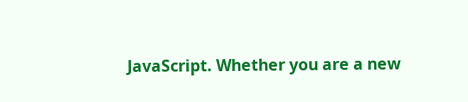JavaScript. Whether you are a new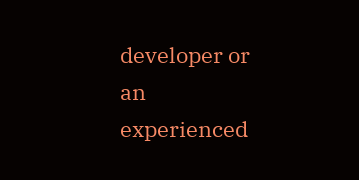developer or an experienced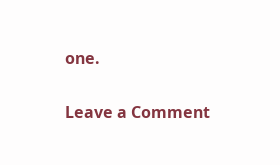one.

Leave a Comment